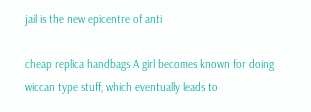jail is the new epicentre of anti

cheap replica handbags A girl becomes known for doing wiccan type stuff, which eventually leads to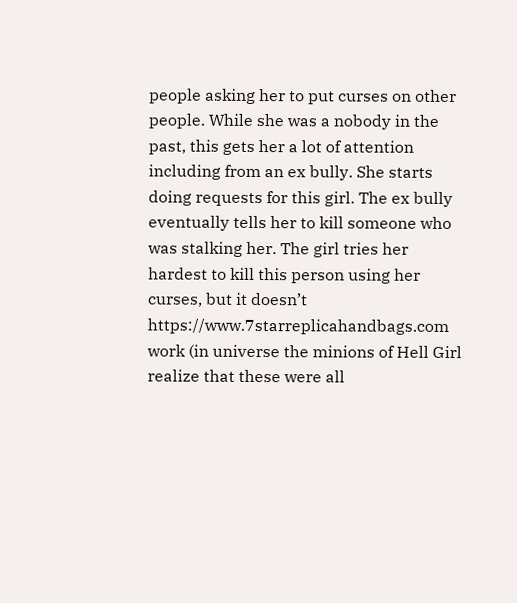people asking her to put curses on other people. While she was a nobody in the past, this gets her a lot of attention including from an ex bully. She starts doing requests for this girl. The ex bully eventually tells her to kill someone who was stalking her. The girl tries her hardest to kill this person using her curses, but it doesn’t https://www.7starreplicahandbags.com work (in universe the minions of Hell Girl realize that these were all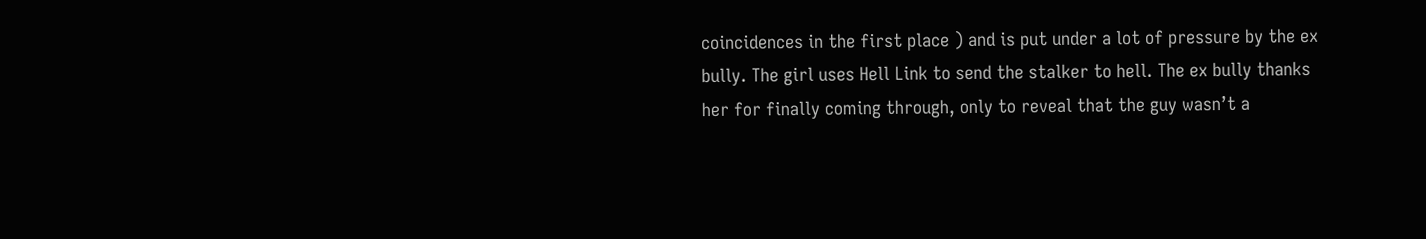coincidences in the first place ) and is put under a lot of pressure by the ex bully. The girl uses Hell Link to send the stalker to hell. The ex bully thanks her for finally coming through, only to reveal that the guy wasn’t a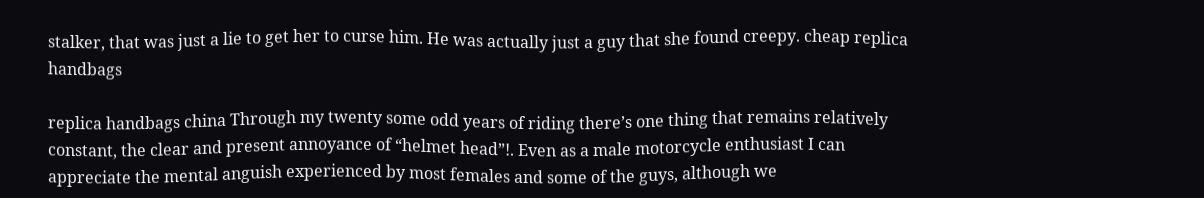stalker, that was just a lie to get her to curse him. He was actually just a guy that she found creepy. cheap replica handbags

replica handbags china Through my twenty some odd years of riding there’s one thing that remains relatively constant, the clear and present annoyance of “helmet head”!. Even as a male motorcycle enthusiast I can appreciate the mental anguish experienced by most females and some of the guys, although we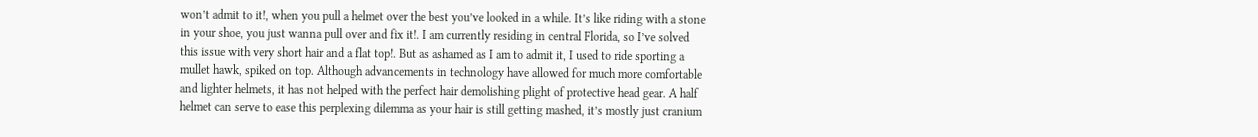won’t admit to it!, when you pull a helmet over the best you’ve looked in a while. It’s like riding with a stone in your shoe, you just wanna pull over and fix it!. I am currently residing in central Florida, so I’ve solved this issue with very short hair and a flat top!. But as ashamed as I am to admit it, I used to ride sporting a mullet hawk, spiked on top. Although advancements in technology have allowed for much more comfortable and lighter helmets, it has not helped with the perfect hair demolishing plight of protective head gear. A half helmet can serve to ease this perplexing dilemma as your hair is still getting mashed, it’s mostly just cranium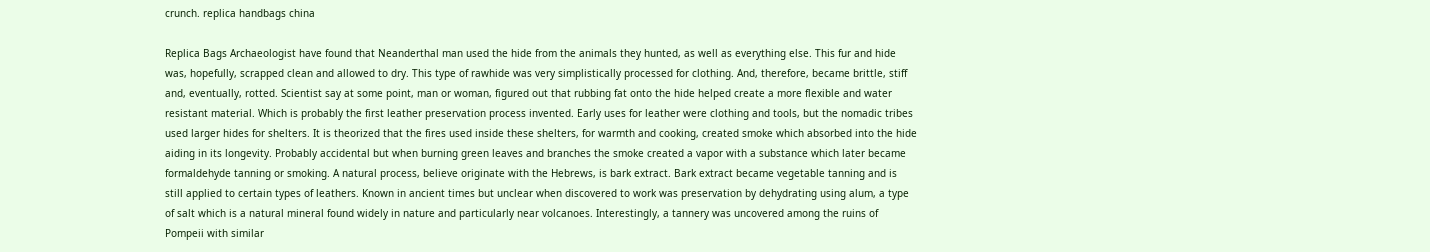crunch. replica handbags china

Replica Bags Archaeologist have found that Neanderthal man used the hide from the animals they hunted, as well as everything else. This fur and hide was, hopefully, scrapped clean and allowed to dry. This type of rawhide was very simplistically processed for clothing. And, therefore, became brittle, stiff and, eventually, rotted. Scientist say at some point, man or woman, figured out that rubbing fat onto the hide helped create a more flexible and water resistant material. Which is probably the first leather preservation process invented. Early uses for leather were clothing and tools, but the nomadic tribes used larger hides for shelters. It is theorized that the fires used inside these shelters, for warmth and cooking, created smoke which absorbed into the hide aiding in its longevity. Probably accidental but when burning green leaves and branches the smoke created a vapor with a substance which later became formaldehyde tanning or smoking. A natural process, believe originate with the Hebrews, is bark extract. Bark extract became vegetable tanning and is still applied to certain types of leathers. Known in ancient times but unclear when discovered to work was preservation by dehydrating using alum, a type of salt which is a natural mineral found widely in nature and particularly near volcanoes. Interestingly, a tannery was uncovered among the ruins of Pompeii with similar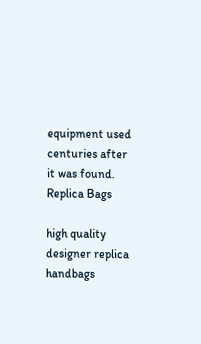equipment used centuries after it was found. Replica Bags

high quality designer replica handbags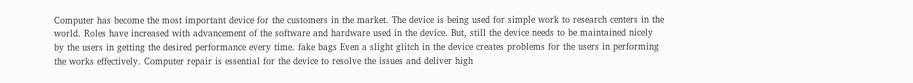Computer has become the most important device for the customers in the market. The device is being used for simple work to research centers in the world. Roles have increased with advancement of the software and hardware used in the device. But, still the device needs to be maintained nicely by the users in getting the desired performance every time. fake bags Even a slight glitch in the device creates problems for the users in performing the works effectively. Computer repair is essential for the device to resolve the issues and deliver high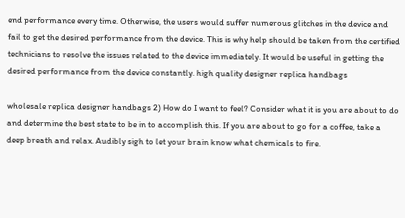end performance every time. Otherwise, the users would suffer numerous glitches in the device and fail to get the desired performance from the device. This is why help should be taken from the certified technicians to resolve the issues related to the device immediately. It would be useful in getting the desired performance from the device constantly. high quality designer replica handbags

wholesale replica designer handbags 2) How do I want to feel? Consider what it is you are about to do and determine the best state to be in to accomplish this. If you are about to go for a coffee, take a deep breath and relax. Audibly sigh to let your brain know what chemicals to fire.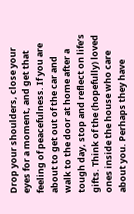Drop your shoulders, close your eyes for a moment, and get that feeling of peacefulness. If you are about to get out of the car and walk to the door at home after a tough day, stop and reflect on life’s gifts. Think of the (hopefully) loved ones inside the house who care about you. Perhaps they have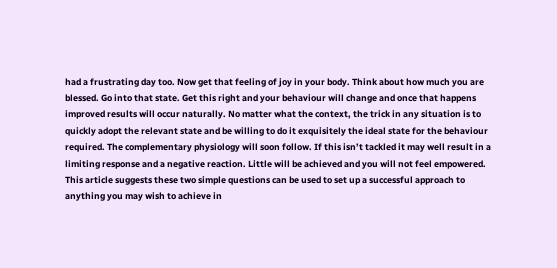had a frustrating day too. Now get that feeling of joy in your body. Think about how much you are blessed. Go into that state. Get this right and your behaviour will change and once that happens improved results will occur naturally. No matter what the context, the trick in any situation is to quickly adopt the relevant state and be willing to do it exquisitely the ideal state for the behaviour required. The complementary physiology will soon follow. If this isn’t tackled it may well result in a limiting response and a negative reaction. Little will be achieved and you will not feel empowered. This article suggests these two simple questions can be used to set up a successful approach to anything you may wish to achieve in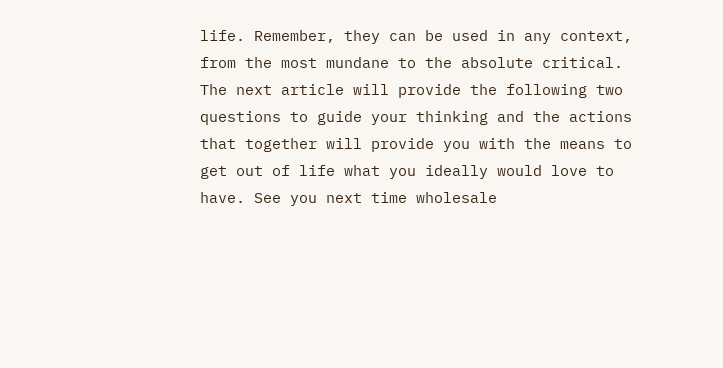life. Remember, they can be used in any context, from the most mundane to the absolute critical. The next article will provide the following two questions to guide your thinking and the actions that together will provide you with the means to get out of life what you ideally would love to have. See you next time wholesale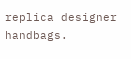replica designer handbags.